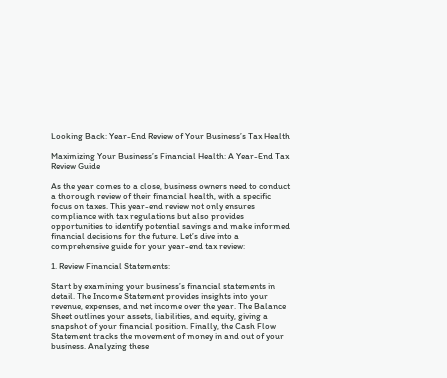Looking Back: Year-End Review of Your Business’s Tax Health

Maximizing Your Business’s Financial Health: A Year-End Tax Review Guide

As the year comes to a close, business owners need to conduct a thorough review of their financial health, with a specific focus on taxes. This year-end review not only ensures compliance with tax regulations but also provides opportunities to identify potential savings and make informed financial decisions for the future. Let’s dive into a comprehensive guide for your year-end tax review:

1. Review Financial Statements:

Start by examining your business’s financial statements in detail. The Income Statement provides insights into your revenue, expenses, and net income over the year. The Balance Sheet outlines your assets, liabilities, and equity, giving a snapshot of your financial position. Finally, the Cash Flow Statement tracks the movement of money in and out of your business. Analyzing these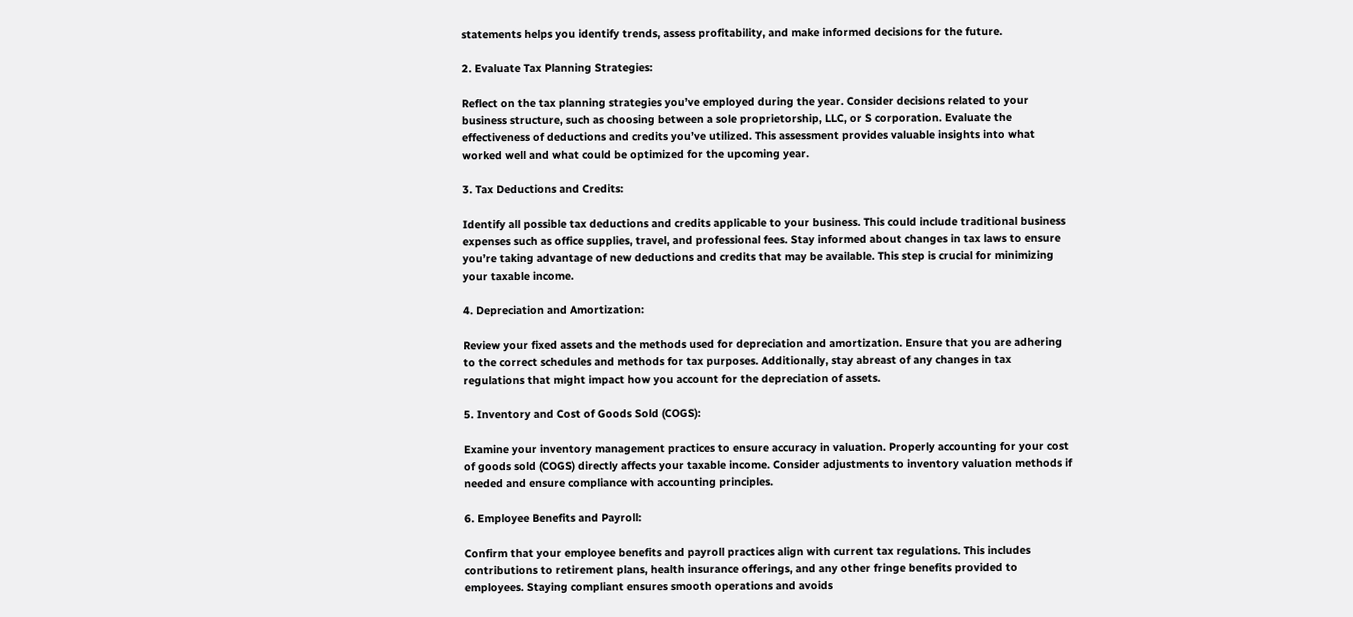statements helps you identify trends, assess profitability, and make informed decisions for the future.

2. Evaluate Tax Planning Strategies:

Reflect on the tax planning strategies you’ve employed during the year. Consider decisions related to your business structure, such as choosing between a sole proprietorship, LLC, or S corporation. Evaluate the effectiveness of deductions and credits you’ve utilized. This assessment provides valuable insights into what worked well and what could be optimized for the upcoming year.

3. Tax Deductions and Credits:

Identify all possible tax deductions and credits applicable to your business. This could include traditional business expenses such as office supplies, travel, and professional fees. Stay informed about changes in tax laws to ensure you’re taking advantage of new deductions and credits that may be available. This step is crucial for minimizing your taxable income.

4. Depreciation and Amortization:

Review your fixed assets and the methods used for depreciation and amortization. Ensure that you are adhering to the correct schedules and methods for tax purposes. Additionally, stay abreast of any changes in tax regulations that might impact how you account for the depreciation of assets.

5. Inventory and Cost of Goods Sold (COGS):

Examine your inventory management practices to ensure accuracy in valuation. Properly accounting for your cost of goods sold (COGS) directly affects your taxable income. Consider adjustments to inventory valuation methods if needed and ensure compliance with accounting principles.

6. Employee Benefits and Payroll:

Confirm that your employee benefits and payroll practices align with current tax regulations. This includes contributions to retirement plans, health insurance offerings, and any other fringe benefits provided to employees. Staying compliant ensures smooth operations and avoids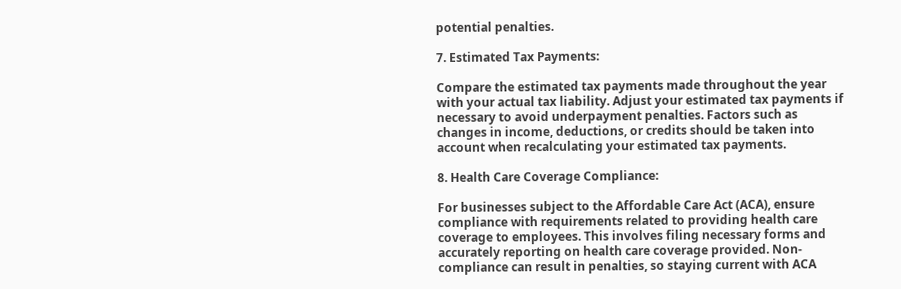potential penalties.

7. Estimated Tax Payments:

Compare the estimated tax payments made throughout the year with your actual tax liability. Adjust your estimated tax payments if necessary to avoid underpayment penalties. Factors such as changes in income, deductions, or credits should be taken into account when recalculating your estimated tax payments.

8. Health Care Coverage Compliance:

For businesses subject to the Affordable Care Act (ACA), ensure compliance with requirements related to providing health care coverage to employees. This involves filing necessary forms and accurately reporting on health care coverage provided. Non-compliance can result in penalties, so staying current with ACA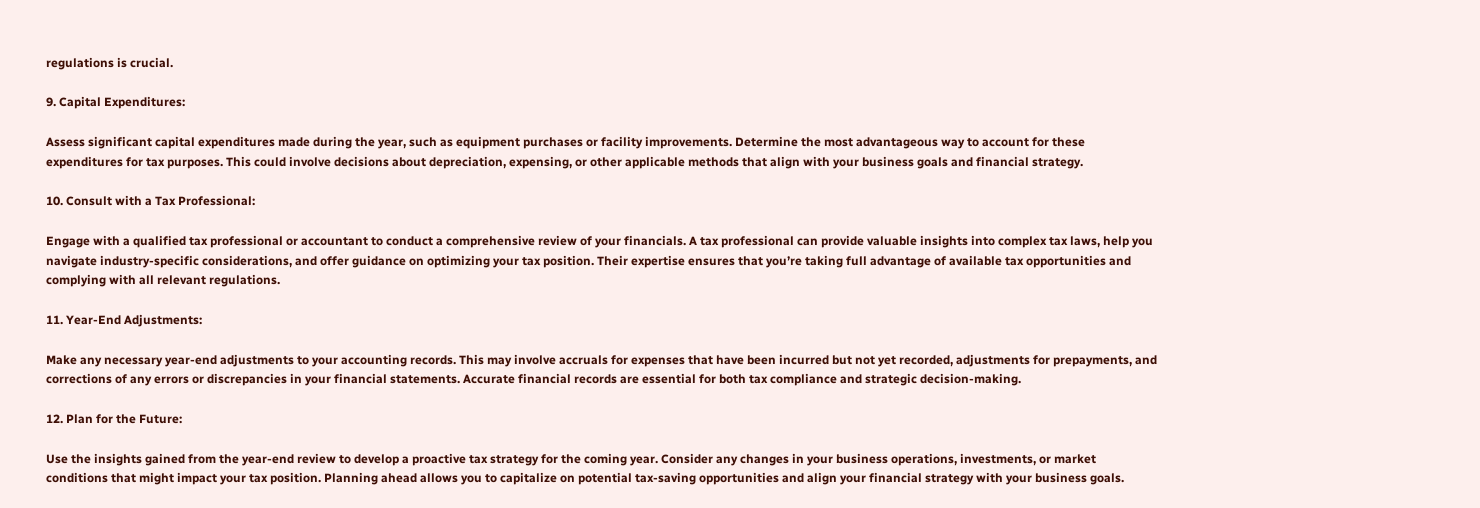regulations is crucial.

9. Capital Expenditures:

Assess significant capital expenditures made during the year, such as equipment purchases or facility improvements. Determine the most advantageous way to account for these expenditures for tax purposes. This could involve decisions about depreciation, expensing, or other applicable methods that align with your business goals and financial strategy.

10. Consult with a Tax Professional:

Engage with a qualified tax professional or accountant to conduct a comprehensive review of your financials. A tax professional can provide valuable insights into complex tax laws, help you navigate industry-specific considerations, and offer guidance on optimizing your tax position. Their expertise ensures that you’re taking full advantage of available tax opportunities and complying with all relevant regulations.

11. Year-End Adjustments:

Make any necessary year-end adjustments to your accounting records. This may involve accruals for expenses that have been incurred but not yet recorded, adjustments for prepayments, and corrections of any errors or discrepancies in your financial statements. Accurate financial records are essential for both tax compliance and strategic decision-making.

12. Plan for the Future:

Use the insights gained from the year-end review to develop a proactive tax strategy for the coming year. Consider any changes in your business operations, investments, or market conditions that might impact your tax position. Planning ahead allows you to capitalize on potential tax-saving opportunities and align your financial strategy with your business goals.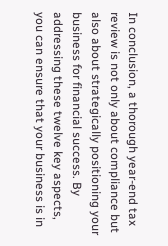In conclusion, a thorough year-end tax review is not only about compliance but also about strategically positioning your business for financial success. By addressing these twelve key aspects, you can ensure that your business is in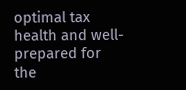optimal tax health and well-prepared for the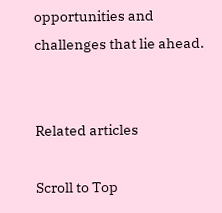opportunities and challenges that lie ahead.


Related articles

Scroll to Top